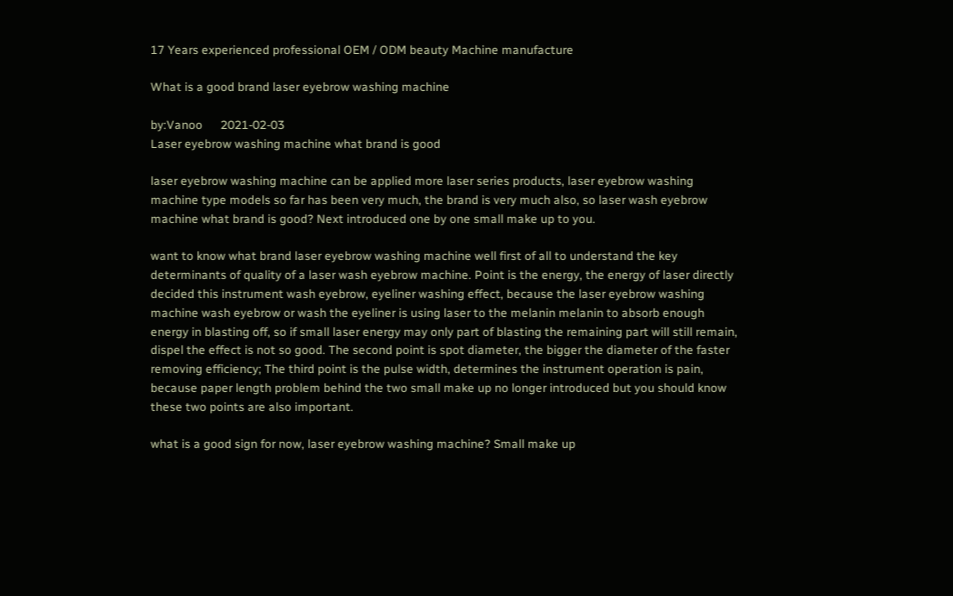17 Years experienced professional OEM / ODM beauty Machine manufacture

What is a good brand laser eyebrow washing machine

by:Vanoo      2021-02-03
Laser eyebrow washing machine what brand is good

laser eyebrow washing machine can be applied more laser series products, laser eyebrow washing machine type models so far has been very much, the brand is very much also, so laser wash eyebrow machine what brand is good? Next introduced one by one small make up to you.

want to know what brand laser eyebrow washing machine well first of all to understand the key determinants of quality of a laser wash eyebrow machine. Point is the energy, the energy of laser directly decided this instrument wash eyebrow, eyeliner washing effect, because the laser eyebrow washing machine wash eyebrow or wash the eyeliner is using laser to the melanin melanin to absorb enough energy in blasting off, so if small laser energy may only part of blasting the remaining part will still remain, dispel the effect is not so good. The second point is spot diameter, the bigger the diameter of the faster removing efficiency; The third point is the pulse width, determines the instrument operation is pain, because paper length problem behind the two small make up no longer introduced but you should know these two points are also important.

what is a good sign for now, laser eyebrow washing machine? Small make up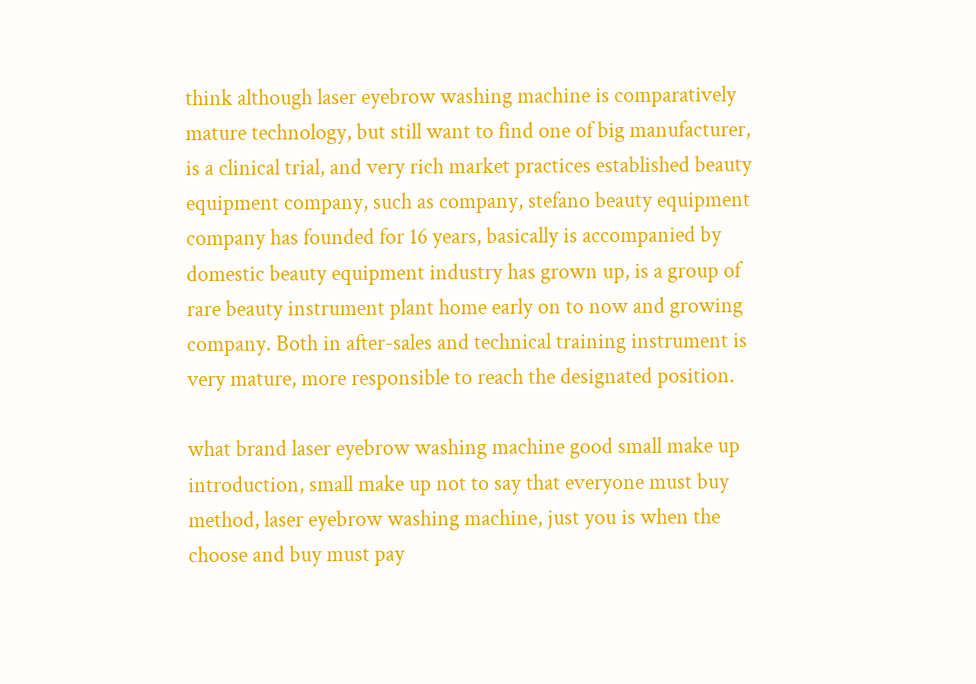think although laser eyebrow washing machine is comparatively mature technology, but still want to find one of big manufacturer, is a clinical trial, and very rich market practices established beauty equipment company, such as company, stefano beauty equipment company has founded for 16 years, basically is accompanied by domestic beauty equipment industry has grown up, is a group of rare beauty instrument plant home early on to now and growing company. Both in after-sales and technical training instrument is very mature, more responsible to reach the designated position.

what brand laser eyebrow washing machine good small make up introduction, small make up not to say that everyone must buy method, laser eyebrow washing machine, just you is when the choose and buy must pay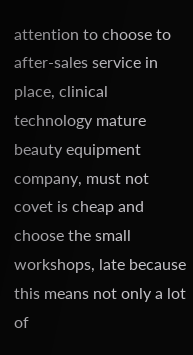attention to choose to after-sales service in place, clinical technology mature beauty equipment company, must not covet is cheap and choose the small workshops, late because this means not only a lot of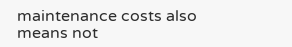maintenance costs also means not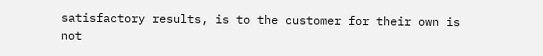satisfactory results, is to the customer for their own is not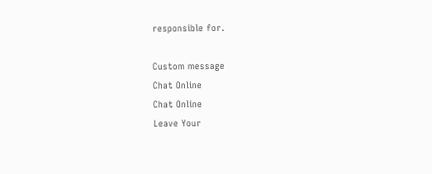responsible for.

Custom message
Chat Online
Chat Online
Leave Your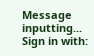Message inputting...
Sign in with: